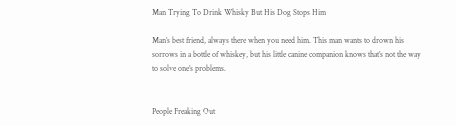Man Trying To Drink Whisky But His Dog Stops Him

Man’s best friend, always there when you need him. This man wants to drown his sorrows in a bottle of whiskey, but his little canine companion knows that’s not the way to solve one’s problems.


People Freaking Out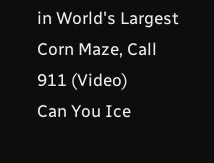in World's Largest Corn Maze, Call 911 (Video)
Can You Ice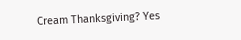Cream Thanksgiving? Yes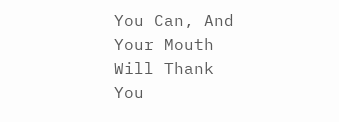You Can, And Your Mouth Will Thank You